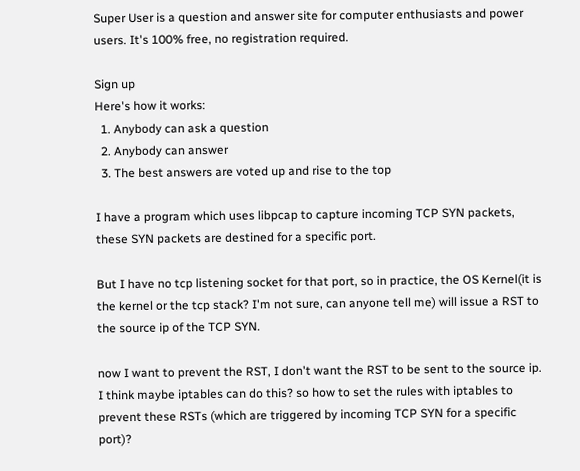Super User is a question and answer site for computer enthusiasts and power users. It's 100% free, no registration required.

Sign up
Here's how it works:
  1. Anybody can ask a question
  2. Anybody can answer
  3. The best answers are voted up and rise to the top

I have a program which uses libpcap to capture incoming TCP SYN packets, these SYN packets are destined for a specific port.

But I have no tcp listening socket for that port, so in practice, the OS Kernel(it is the kernel or the tcp stack? I'm not sure, can anyone tell me) will issue a RST to the source ip of the TCP SYN.

now I want to prevent the RST, I don't want the RST to be sent to the source ip. I think maybe iptables can do this? so how to set the rules with iptables to prevent these RSTs (which are triggered by incoming TCP SYN for a specific port)?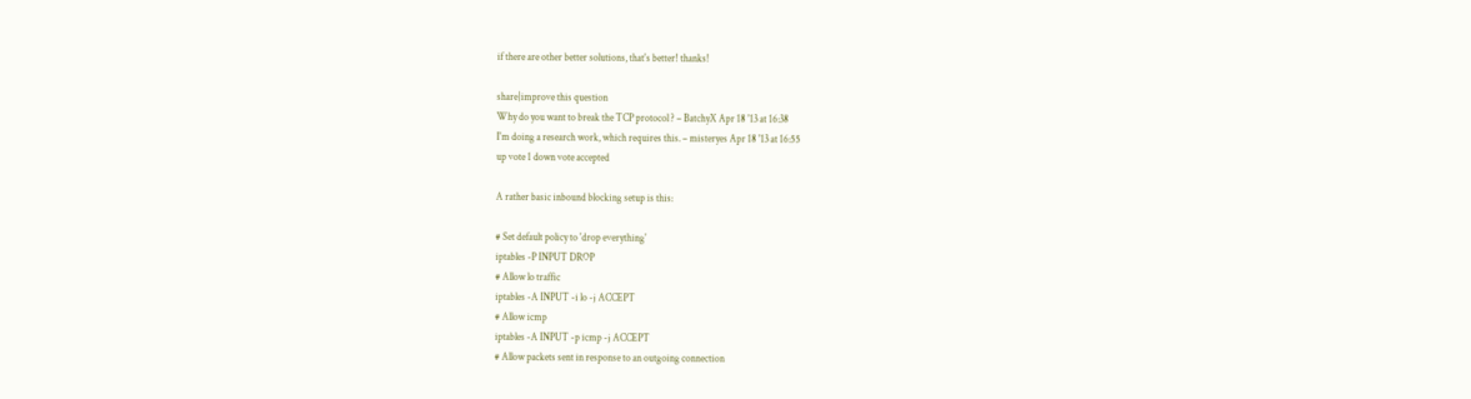if there are other better solutions, that's better! thanks!

share|improve this question
Why do you want to break the TCP protocol ? – BatchyX Apr 18 '13 at 16:38
I'm doing a research work, which requires this. – misteryes Apr 18 '13 at 16:55
up vote 1 down vote accepted

A rather basic inbound blocking setup is this:

# Set default policy to 'drop everything'
iptables -P INPUT DROP
# Allow lo traffic
iptables -A INPUT -i lo -j ACCEPT
# Allow icmp
iptables -A INPUT -p icmp -j ACCEPT
# Allow packets sent in response to an outgoing connection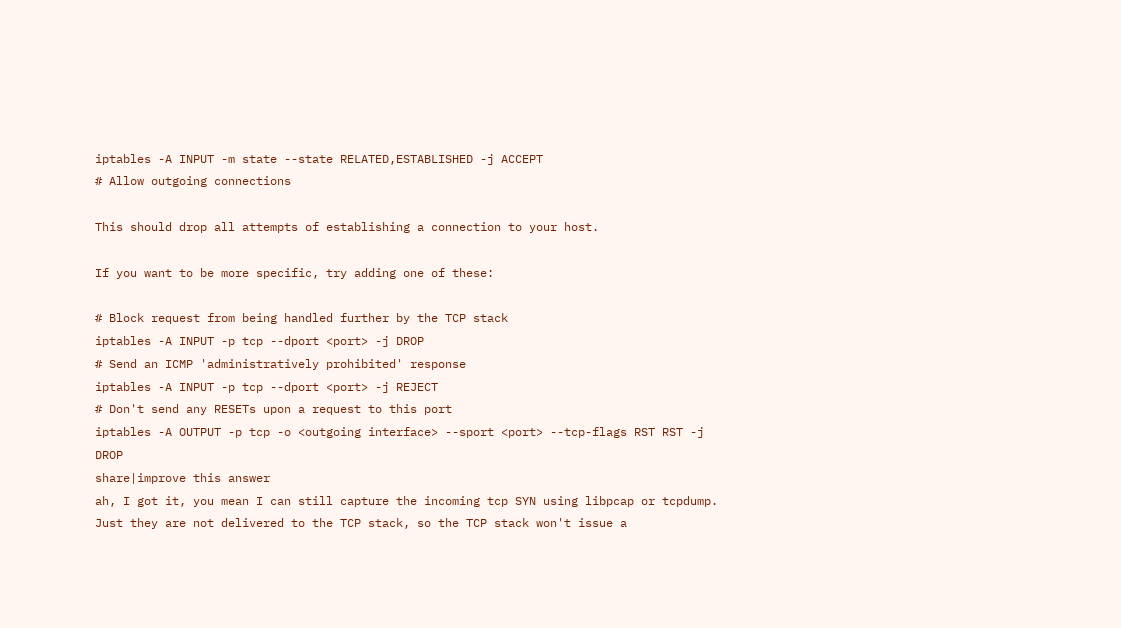iptables -A INPUT -m state --state RELATED,ESTABLISHED -j ACCEPT
# Allow outgoing connections

This should drop all attempts of establishing a connection to your host.

If you want to be more specific, try adding one of these:

# Block request from being handled further by the TCP stack
iptables -A INPUT -p tcp --dport <port> -j DROP
# Send an ICMP 'administratively prohibited' response
iptables -A INPUT -p tcp --dport <port> -j REJECT
# Don't send any RESETs upon a request to this port
iptables -A OUTPUT -p tcp -o <outgoing interface> --sport <port> --tcp-flags RST RST -j DROP
share|improve this answer
ah, I got it, you mean I can still capture the incoming tcp SYN using libpcap or tcpdump. Just they are not delivered to the TCP stack, so the TCP stack won't issue a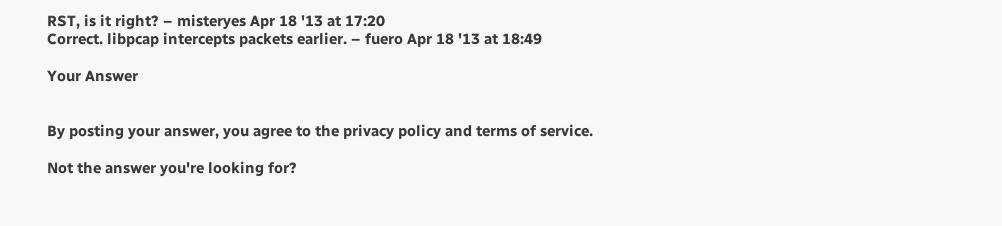RST, is it right? – misteryes Apr 18 '13 at 17:20
Correct. libpcap intercepts packets earlier. – fuero Apr 18 '13 at 18:49

Your Answer


By posting your answer, you agree to the privacy policy and terms of service.

Not the answer you're looking for?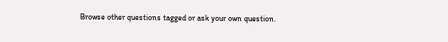Browse other questions tagged or ask your own question.